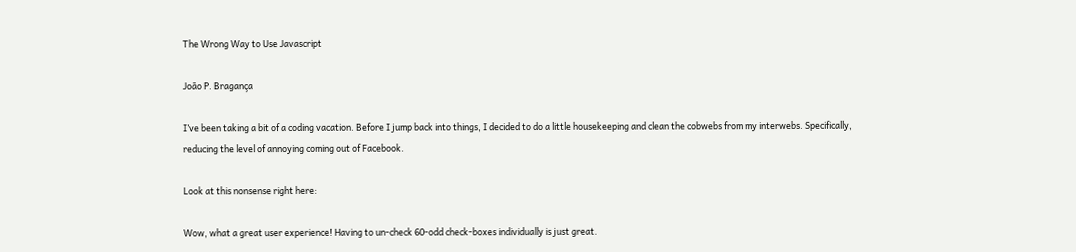The Wrong Way to Use Javascript

João P. Bragança

I’ve been taking a bit of a coding vacation. Before I jump back into things, I decided to do a little housekeeping and clean the cobwebs from my interwebs. Specifically, reducing the level of annoying coming out of Facebook.

Look at this nonsense right here:

Wow, what a great user experience! Having to un-check 60-odd check-boxes individually is just great.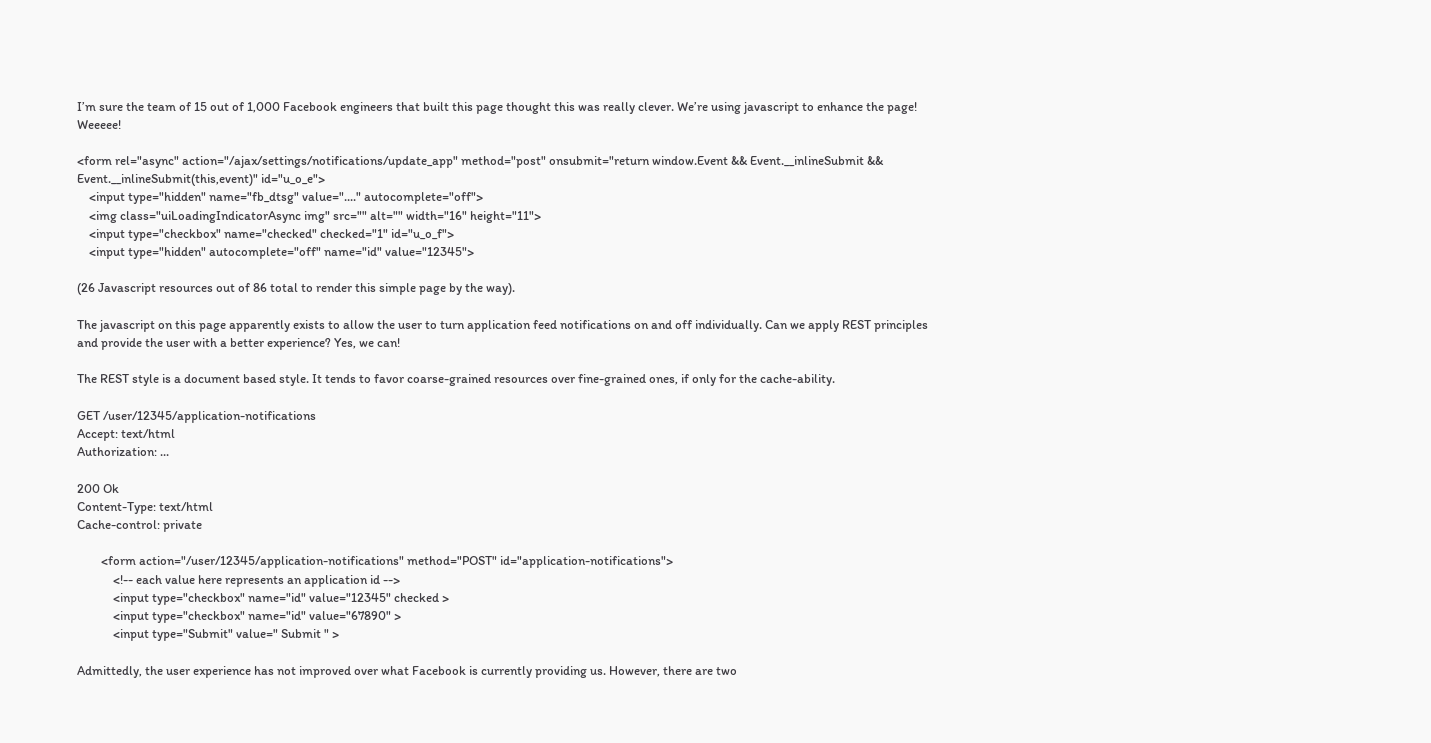I’m sure the team of 15 out of 1,000 Facebook engineers that built this page thought this was really clever. We’re using javascript to enhance the page! Weeeee!

<form rel="async" action="/ajax/settings/notifications/update_app" method="post" onsubmit="return window.Event && Event.__inlineSubmit && Event.__inlineSubmit(this,event)" id="u_o_e">
    <input type="hidden" name="fb_dtsg" value="...." autocomplete="off">
    <img class="uiLoadingIndicatorAsync img" src="" alt="" width="16" height="11">
    <input type="checkbox" name="checked" checked="1" id="u_o_f">
    <input type="hidden" autocomplete="off" name="id" value="12345">

(26 Javascript resources out of 86 total to render this simple page by the way).

The javascript on this page apparently exists to allow the user to turn application feed notifications on and off individually. Can we apply REST principles and provide the user with a better experience? Yes, we can!

The REST style is a document based style. It tends to favor coarse-grained resources over fine-grained ones, if only for the cache-ability.

GET /user/12345/application-notifications
Accept: text/html
Authorization: ...

200 Ok
Content-Type: text/html
Cache-control: private

        <form action="/user/12345/application-notifications" method="POST" id="application-notifications">
            <!-- each value here represents an application id -->
            <input type="checkbox" name="id" value="12345" checked >
            <input type="checkbox" name="id" value="67890" >
            <input type="Submit" value=" Submit " >

Admittedly, the user experience has not improved over what Facebook is currently providing us. However, there are two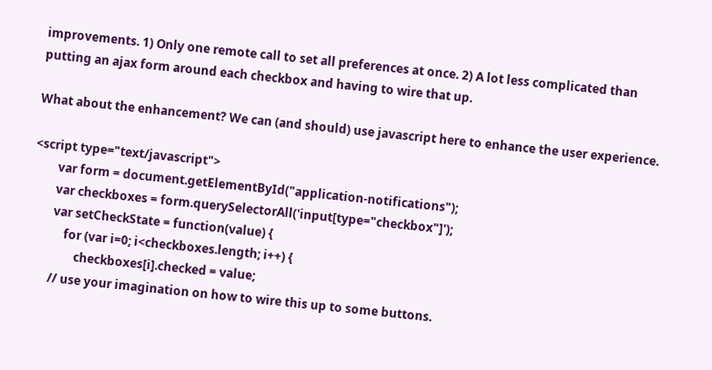improvements. 1) Only one remote call to set all preferences at once. 2) A lot less complicated than putting an ajax form around each checkbox and having to wire that up.

What about the enhancement? We can (and should) use javascript here to enhance the user experience.

<script type="text/javascript">
        var form = document.getElementById("application-notifications");
        var checkboxes = form.querySelectorAll('input[type="checkbox"]');
        var setCheckState = function(value) {
            for (var i=0; i<checkboxes.length; i++) {
                checkboxes[i].checked = value;
        // use your imagination on how to wire this up to some buttons.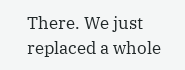There. We just replaced a whole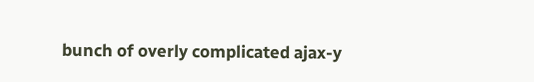bunch of overly complicated ajax-y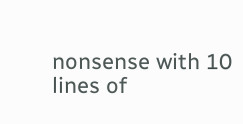nonsense with 10 lines of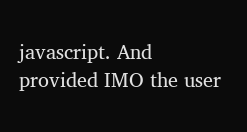javascript. And provided IMO the user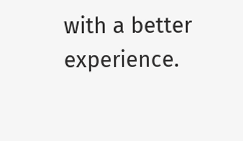with a better experience.